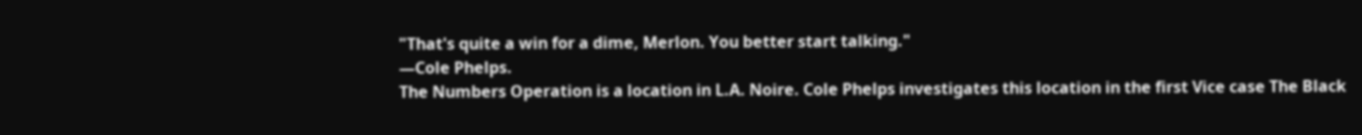"That's quite a win for a dime, Merlon. You better start talking."
―Cole Phelps.
The Numbers Operation is a location in L.A. Noire. Cole Phelps investigates this location in the first Vice case The Black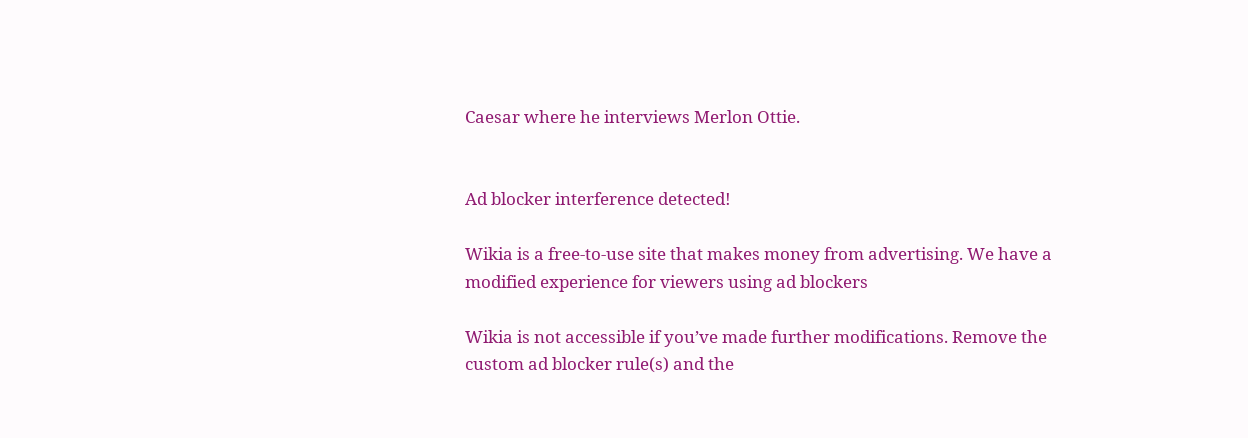Caesar where he interviews Merlon Ottie.


Ad blocker interference detected!

Wikia is a free-to-use site that makes money from advertising. We have a modified experience for viewers using ad blockers

Wikia is not accessible if you’ve made further modifications. Remove the custom ad blocker rule(s) and the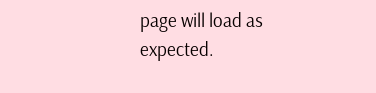page will load as expected.